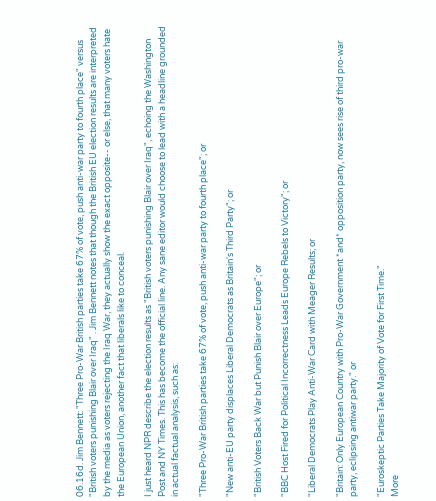06.16d. Jim Bennett: "Three Pro-War British parties take 67% of vote, push anti-war party to fourth place" versus "British voters punishing Blair over Iraq" . Jim Bennett notes that though the British EU election results are interpreted by the media as voters rejecting the Iraq War, they actually show the exact opposite-- or else, that many voters hate the European Union, another fact that liberals like to conceal.

I just heard NPR describe the election results as "British voters punishing Blair over Iraq", echoing the Washington Post and NY Times. This has become the official line. Any sane editor would choose to lead with a headline grounded in actual factual analysis, such as:

"Three Pro-War British parties take 67% of vote, push anti-war party to fourth place"; or

"New anti-EU party displaces Liberal Democrats as Britain's Third Party"; or

"British Voters Back War but Punish Blair over Europe"; or

"BBC Host Fired for Political Incorrectness Leads Europe Rebels to Victory"; or

"Liberal Democrats Play Anti-War Card with Meager Results; or

"Britain: Only European Country with Pro-War Government *and* opposition party, now sees rise of third pro-war party, eclipsing antiwar party." or

"Euroskeptic Parties Take Majority of Vote for First Time."
More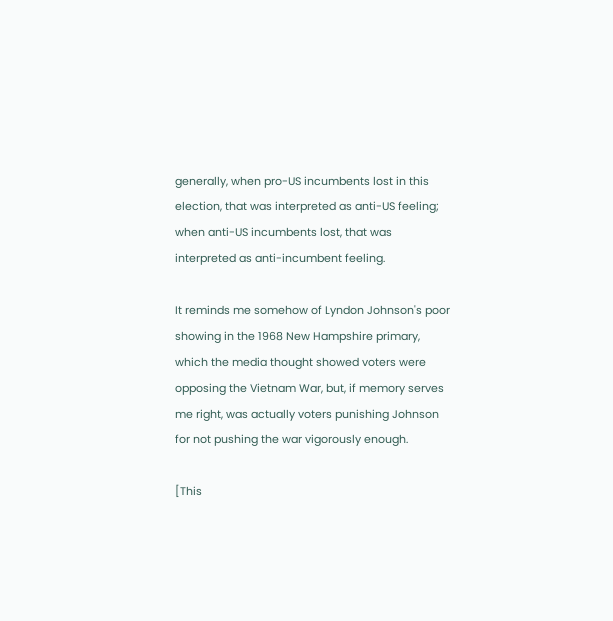generally, when pro-US incumbents lost in this election, that was interpreted as anti-US feeling; when anti-US incumbents lost, that was interpreted as anti-incumbent feeling.

It reminds me somehow of Lyndon Johnson's poor showing in the 1968 New Hampshire primary, which the media thought showed voters were opposing the Vietnam War, but, if memory serves me right, was actually voters punishing Johnson for not pushing the war vigorously enough.

[This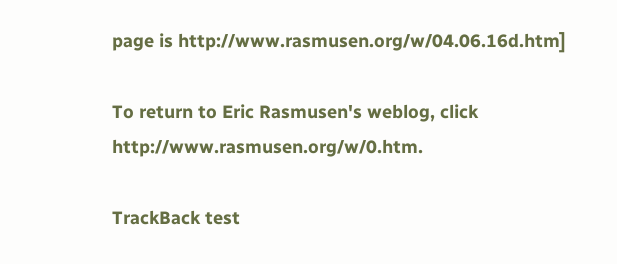page is http://www.rasmusen.org/w/04.06.16d.htm]

To return to Eric Rasmusen's weblog, click http://www.rasmusen.org/w/0.htm.

TrackBack test